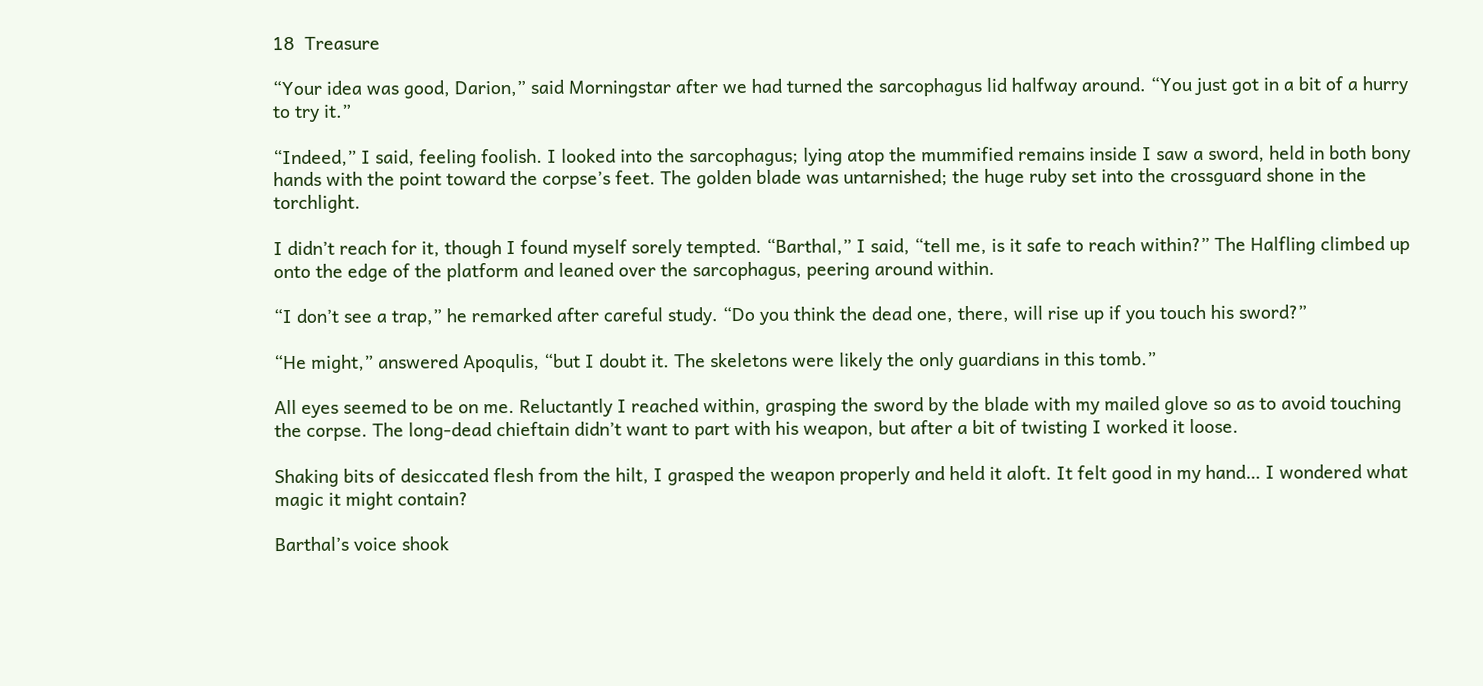18  Treasure

“Your idea was good, Darion,” said Morningstar after we had turned the sarcophagus lid halfway around. “You just got in a bit of a hurry to try it.”

“Indeed,” I said, feeling foolish. I looked into the sarcophagus; lying atop the mummified remains inside I saw a sword, held in both bony hands with the point toward the corpse’s feet. The golden blade was untarnished; the huge ruby set into the crossguard shone in the torchlight.

I didn’t reach for it, though I found myself sorely tempted. “Barthal,” I said, “tell me, is it safe to reach within?” The Halfling climbed up onto the edge of the platform and leaned over the sarcophagus, peering around within.

“I don’t see a trap,” he remarked after careful study. “Do you think the dead one, there, will rise up if you touch his sword?”

“He might,” answered Apoqulis, “but I doubt it. The skeletons were likely the only guardians in this tomb.”

All eyes seemed to be on me. Reluctantly I reached within, grasping the sword by the blade with my mailed glove so as to avoid touching the corpse. The long-dead chieftain didn’t want to part with his weapon, but after a bit of twisting I worked it loose.

Shaking bits of desiccated flesh from the hilt, I grasped the weapon properly and held it aloft. It felt good in my hand… I wondered what magic it might contain?

Barthal’s voice shook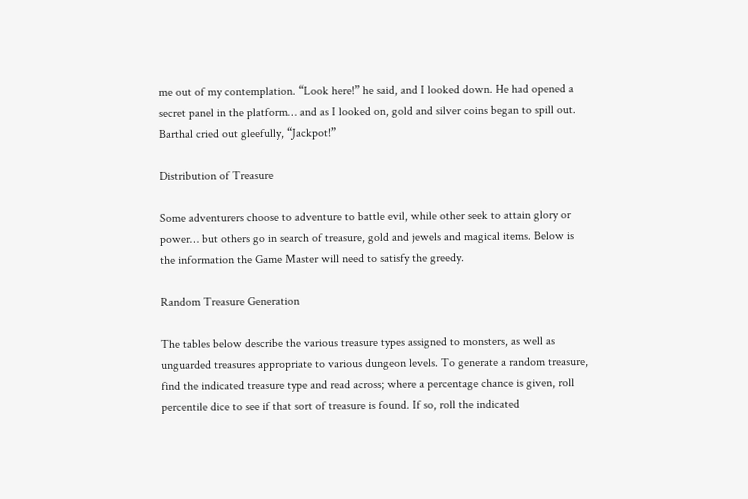me out of my contemplation. “Look here!” he said, and I looked down. He had opened a secret panel in the platform… and as I looked on, gold and silver coins began to spill out. Barthal cried out gleefully, “Jackpot!”

Distribution of Treasure

Some adventurers choose to adventure to battle evil, while other seek to attain glory or power… but others go in search of treasure, gold and jewels and magical items. Below is the information the Game Master will need to satisfy the greedy.

Random Treasure Generation

The tables below describe the various treasure types assigned to monsters, as well as unguarded treasures appropriate to various dungeon levels. To generate a random treasure, find the indicated treasure type and read across; where a percentage chance is given, roll percentile dice to see if that sort of treasure is found. If so, roll the indicated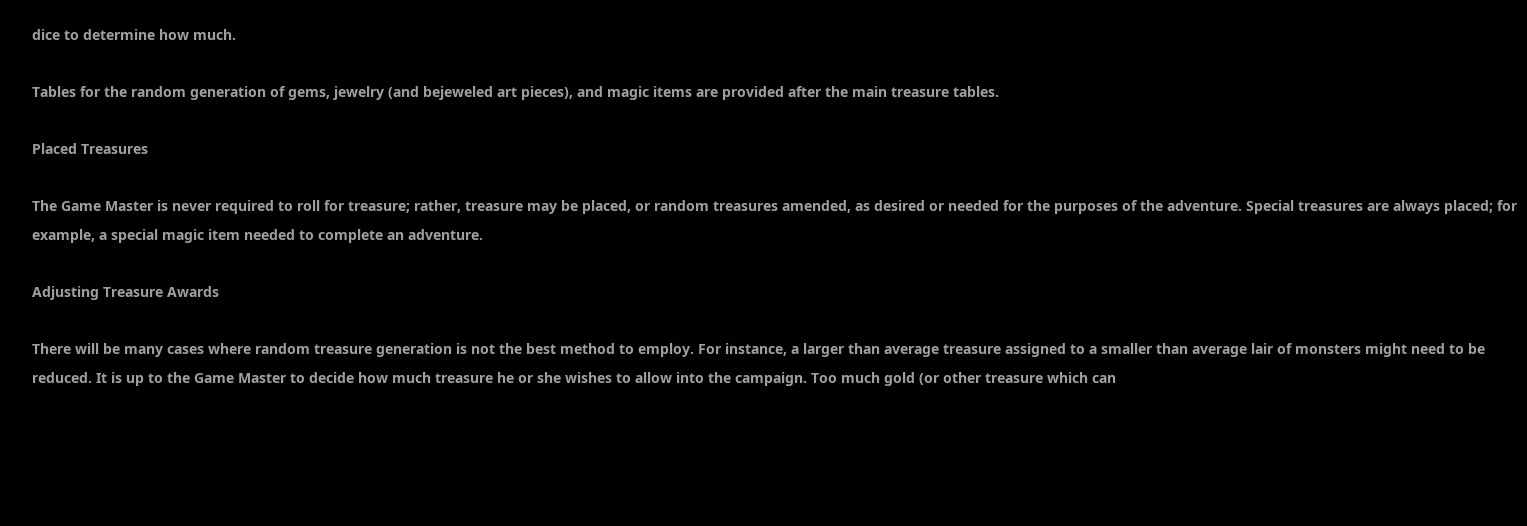dice to determine how much.

Tables for the random generation of gems, jewelry (and bejeweled art pieces), and magic items are provided after the main treasure tables.

Placed Treasures

The Game Master is never required to roll for treasure; rather, treasure may be placed, or random treasures amended, as desired or needed for the purposes of the adventure. Special treasures are always placed; for example, a special magic item needed to complete an adventure.

Adjusting Treasure Awards

There will be many cases where random treasure generation is not the best method to employ. For instance, a larger than average treasure assigned to a smaller than average lair of monsters might need to be reduced. It is up to the Game Master to decide how much treasure he or she wishes to allow into the campaign. Too much gold (or other treasure which can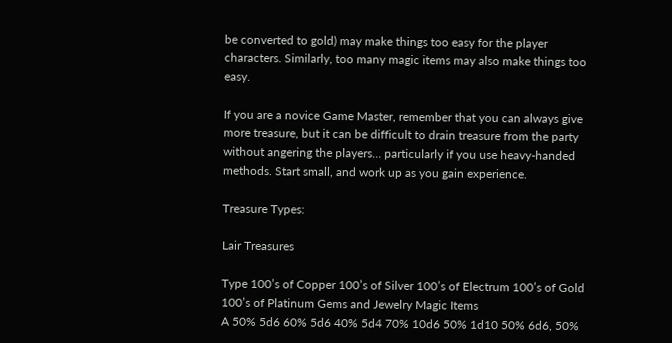be converted to gold) may make things too easy for the player characters. Similarly, too many magic items may also make things too easy.

If you are a novice Game Master, remember that you can always give more treasure, but it can be difficult to drain treasure from the party without angering the players… particularly if you use heavy-handed methods. Start small, and work up as you gain experience.

Treasure Types:

Lair Treasures

Type 100’s of Copper 100’s of Silver 100’s of Electrum 100’s of Gold 100’s of Platinum Gems and Jewelry Magic Items
A 50% 5d6 60% 5d6 40% 5d4 70% 10d6 50% 1d10 50% 6d6, 50%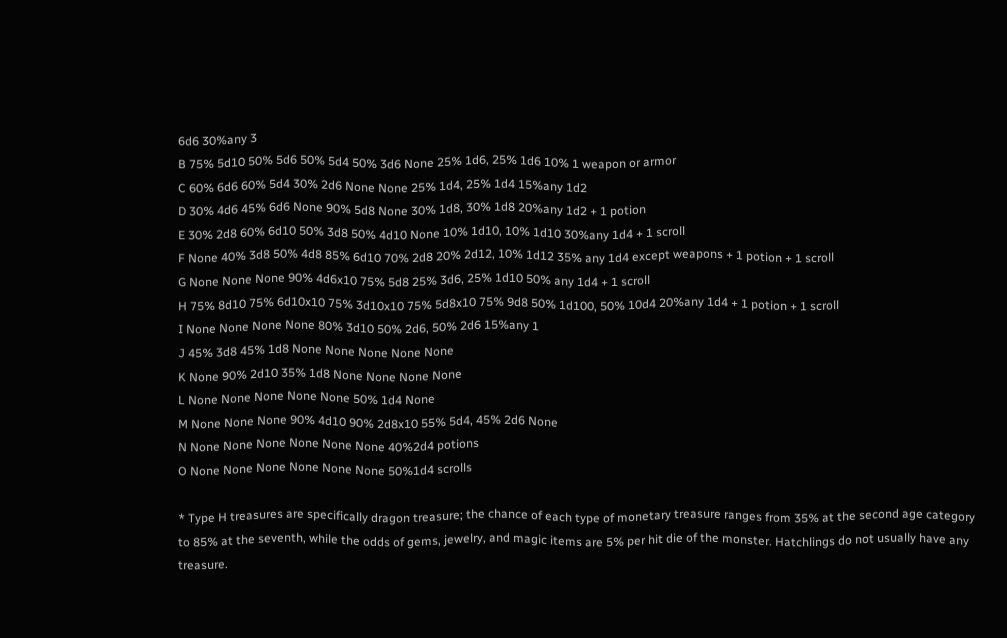6d6 30%any 3
B 75% 5d10 50% 5d6 50% 5d4 50% 3d6 None 25% 1d6, 25% 1d6 10% 1 weapon or armor
C 60% 6d6 60% 5d4 30% 2d6 None None 25% 1d4, 25% 1d4 15%any 1d2
D 30% 4d6 45% 6d6 None 90% 5d8 None 30% 1d8, 30% 1d8 20%any 1d2 + 1 potion
E 30% 2d8 60% 6d10 50% 3d8 50% 4d10 None 10% 1d10, 10% 1d10 30%any 1d4 + 1 scroll
F None 40% 3d8 50% 4d8 85% 6d10 70% 2d8 20% 2d12, 10% 1d12 35% any 1d4 except weapons + 1 potion + 1 scroll
G None None None 90% 4d6x10 75% 5d8 25% 3d6, 25% 1d10 50% any 1d4 + 1 scroll
H 75% 8d10 75% 6d10x10 75% 3d10x10 75% 5d8x10 75% 9d8 50% 1d100, 50% 10d4 20%any 1d4 + 1 potion + 1 scroll
I None None None None 80% 3d10 50% 2d6, 50% 2d6 15%any 1
J 45% 3d8 45% 1d8 None None None None None
K None 90% 2d10 35% 1d8 None None None None
L None None None None None 50% 1d4 None
M None None None 90% 4d10 90% 2d8x10 55% 5d4, 45% 2d6 None
N None None None None None None 40%2d4 potions
O None None None None None None 50%1d4 scrolls

* Type H treasures are specifically dragon treasure; the chance of each type of monetary treasure ranges from 35% at the second age category to 85% at the seventh, while the odds of gems, jewelry, and magic items are 5% per hit die of the monster. Hatchlings do not usually have any treasure.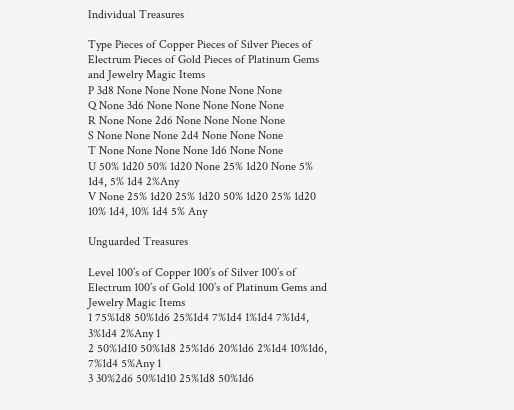Individual Treasures

Type Pieces of Copper Pieces of Silver Pieces of Electrum Pieces of Gold Pieces of Platinum Gems and Jewelry Magic Items
P 3d8 None None None None None None
Q None 3d6 None None None None None
R None None 2d6 None None None None
S None None None 2d4 None None None
T None None None None 1d6 None None
U 50% 1d20 50% 1d20 None 25% 1d20 None 5% 1d4, 5% 1d4 2%Any
V None 25% 1d20 25% 1d20 50% 1d20 25% 1d20 10% 1d4, 10% 1d4 5% Any

Unguarded Treasures

Level 100’s of Copper 100’s of Silver 100’s of Electrum 100’s of Gold 100’s of Platinum Gems and Jewelry Magic Items
1 75%1d8 50%1d6 25%1d4 7%1d4 1%1d4 7%1d4, 3%1d4 2%Any 1
2 50%1d10 50%1d8 25%1d6 20%1d6 2%1d4 10%1d6, 7%1d4 5%Any 1
3 30%2d6 50%1d10 25%1d8 50%1d6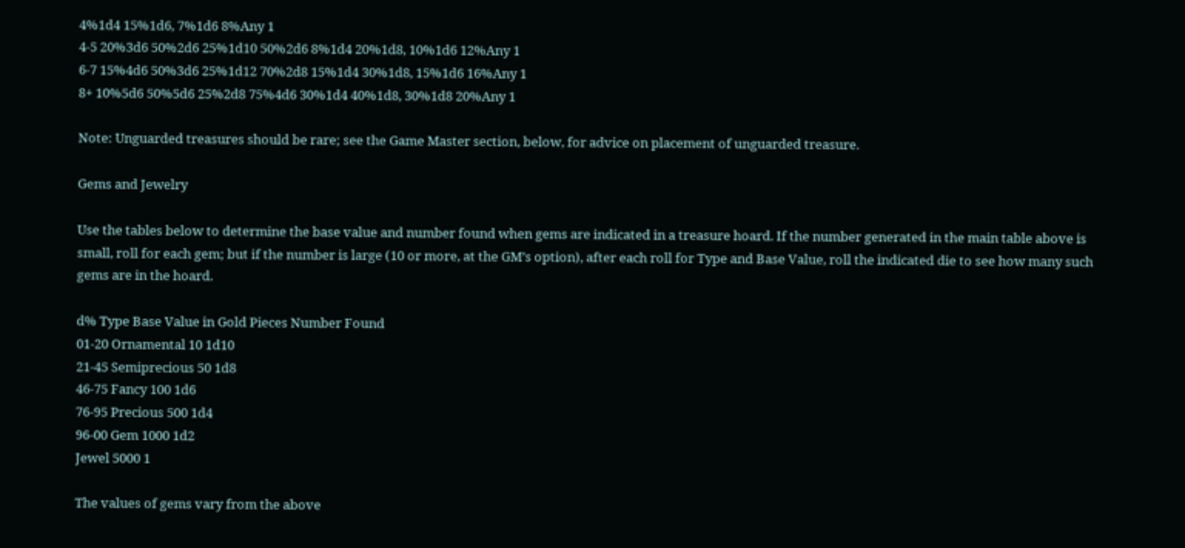4%1d4 15%1d6, 7%1d6 8%Any 1
4-5 20%3d6 50%2d6 25%1d10 50%2d6 8%1d4 20%1d8, 10%1d6 12%Any 1
6-7 15%4d6 50%3d6 25%1d12 70%2d8 15%1d4 30%1d8, 15%1d6 16%Any 1
8+ 10%5d6 50%5d6 25%2d8 75%4d6 30%1d4 40%1d8, 30%1d8 20%Any 1

Note: Unguarded treasures should be rare; see the Game Master section, below, for advice on placement of unguarded treasure.

Gems and Jewelry

Use the tables below to determine the base value and number found when gems are indicated in a treasure hoard. If the number generated in the main table above is small, roll for each gem; but if the number is large (10 or more, at the GM’s option), after each roll for Type and Base Value, roll the indicated die to see how many such gems are in the hoard.

d% Type Base Value in Gold Pieces Number Found
01-20 Ornamental 10 1d10
21-45 Semiprecious 50 1d8
46-75 Fancy 100 1d6
76-95 Precious 500 1d4
96-00 Gem 1000 1d2
Jewel 5000 1

The values of gems vary from the above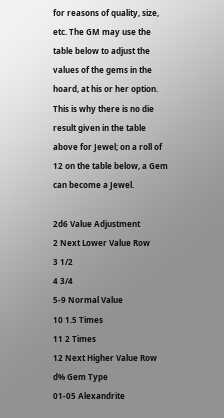for reasons of quality, size, etc. The GM may use the table below to adjust the values of the gems in the hoard, at his or her option. This is why there is no die result given in the table above for Jewel; on a roll of 12 on the table below, a Gem can become a Jewel.

2d6 Value Adjustment
2 Next Lower Value Row
3 1/2
4 3/4
5-9 Normal Value
10 1.5 Times
11 2 Times
12 Next Higher Value Row
d% Gem Type
01-05 Alexandrite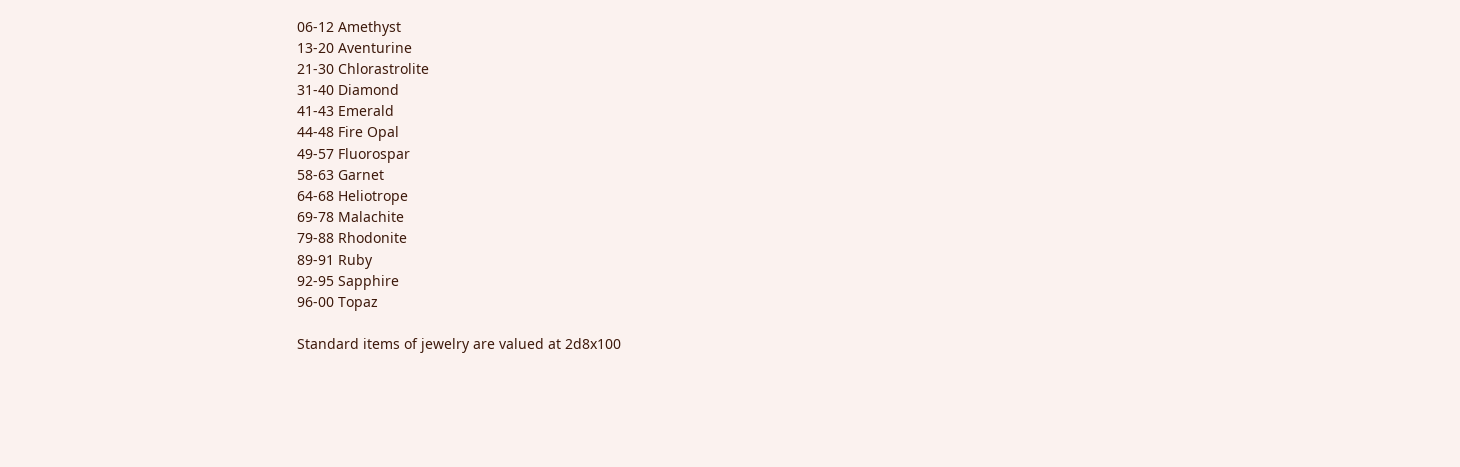06-12 Amethyst
13-20 Aventurine
21-30 Chlorastrolite
31-40 Diamond
41-43 Emerald
44-48 Fire Opal
49-57 Fluorospar
58-63 Garnet
64-68 Heliotrope
69-78 Malachite
79-88 Rhodonite
89-91 Ruby
92-95 Sapphire
96-00 Topaz

Standard items of jewelry are valued at 2d8x100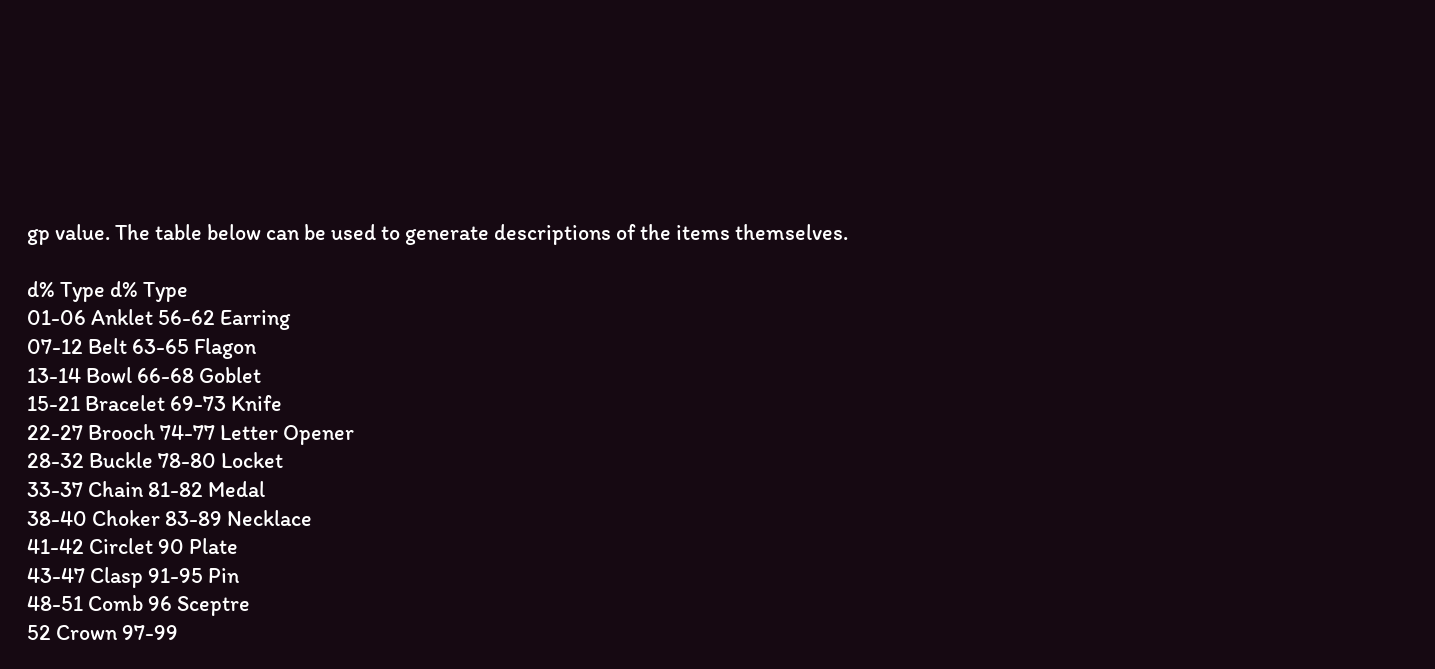gp value. The table below can be used to generate descriptions of the items themselves.

d% Type d% Type
01-06 Anklet 56-62 Earring
07-12 Belt 63-65 Flagon
13-14 Bowl 66-68 Goblet
15-21 Bracelet 69-73 Knife
22-27 Brooch 74-77 Letter Opener
28-32 Buckle 78-80 Locket
33-37 Chain 81-82 Medal
38-40 Choker 83-89 Necklace
41-42 Circlet 90 Plate
43-47 Clasp 91-95 Pin
48-51 Comb 96 Sceptre
52 Crown 97-99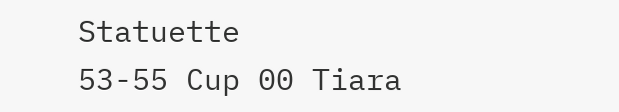Statuette
53-55 Cup 00 Tiara